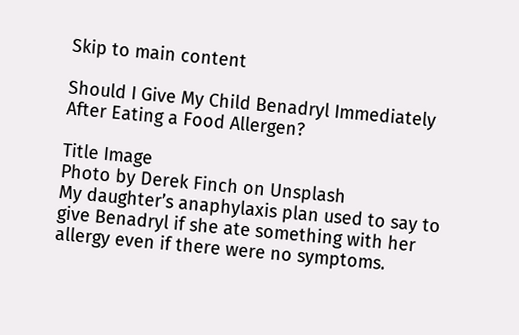Skip to main content

Should I Give My Child Benadryl Immediately After Eating a Food Allergen?

Title Image
Photo by Derek Finch on Unsplash
My daughter’s anaphylaxis plan used to say to give Benadryl if she ate something with her allergy even if there were no symptoms.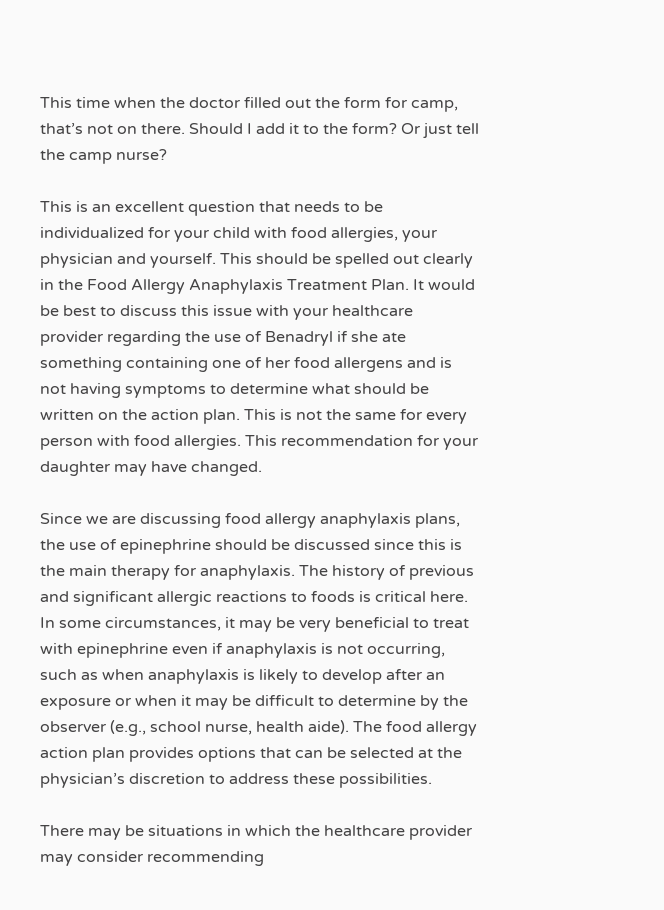This time when the doctor filled out the form for camp, that’s not on there. Should I add it to the form? Or just tell the camp nurse?

This is an excellent question that needs to be individualized for your child with food allergies, your physician and yourself. This should be spelled out clearly in the Food Allergy Anaphylaxis Treatment Plan. It would be best to discuss this issue with your healthcare provider regarding the use of Benadryl if she ate something containing one of her food allergens and is not having symptoms to determine what should be written on the action plan. This is not the same for every person with food allergies. This recommendation for your daughter may have changed.

Since we are discussing food allergy anaphylaxis plans, the use of epinephrine should be discussed since this is the main therapy for anaphylaxis. The history of previous and significant allergic reactions to foods is critical here. In some circumstances, it may be very beneficial to treat with epinephrine even if anaphylaxis is not occurring, such as when anaphylaxis is likely to develop after an exposure or when it may be difficult to determine by the observer (e.g., school nurse, health aide). The food allergy action plan provides options that can be selected at the physician’s discretion to address these possibilities.

There may be situations in which the healthcare provider may consider recommending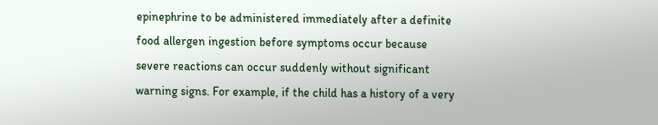epinephrine to be administered immediately after a definite food allergen ingestion before symptoms occur because severe reactions can occur suddenly without significant warning signs. For example, if the child has a history of a very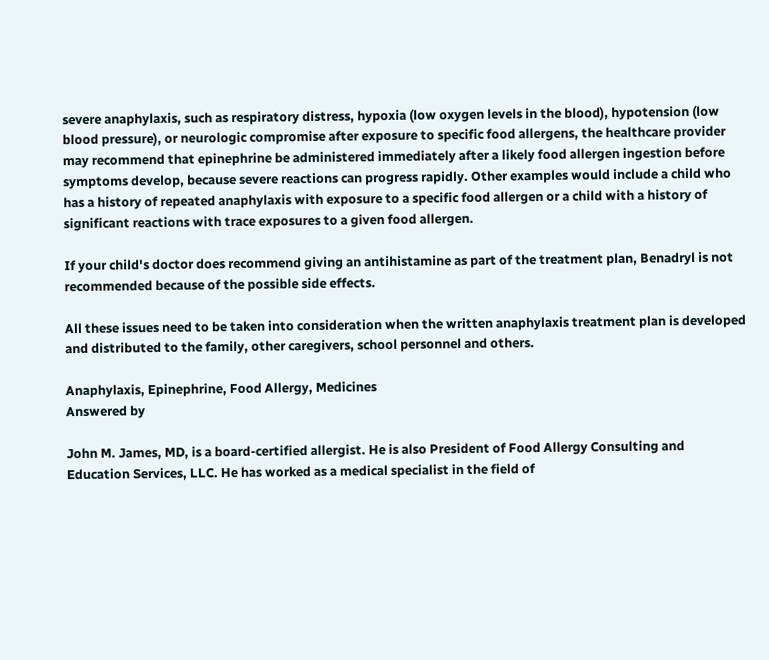severe anaphylaxis, such as respiratory distress, hypoxia (low oxygen levels in the blood), hypotension (low blood pressure), or neurologic compromise after exposure to specific food allergens, the healthcare provider may recommend that epinephrine be administered immediately after a likely food allergen ingestion before symptoms develop, because severe reactions can progress rapidly. Other examples would include a child who has a history of repeated anaphylaxis with exposure to a specific food allergen or a child with a history of significant reactions with trace exposures to a given food allergen.

If your child's doctor does recommend giving an antihistamine as part of the treatment plan, Benadryl is not recommended because of the possible side effects.

All these issues need to be taken into consideration when the written anaphylaxis treatment plan is developed and distributed to the family, other caregivers, school personnel and others.

Anaphylaxis, Epinephrine, Food Allergy, Medicines
Answered by

John M. James, MD, is a board-certified allergist. He is also President of Food Allergy Consulting and Education Services, LLC. He has worked as a medical specialist in the field of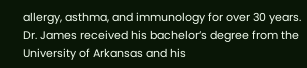allergy, asthma, and immunology for over 30 years. Dr. James received his bachelor’s degree from the University of Arkansas and his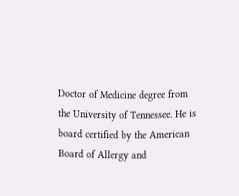Doctor of Medicine degree from the University of Tennessee. He is board certified by the American Board of Allergy and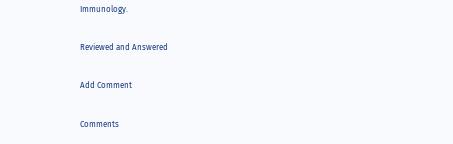Immunology.

Reviewed and Answered

Add Comment

Comments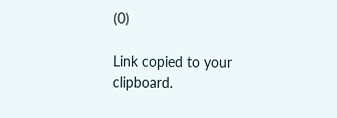(0)

Link copied to your clipboard.